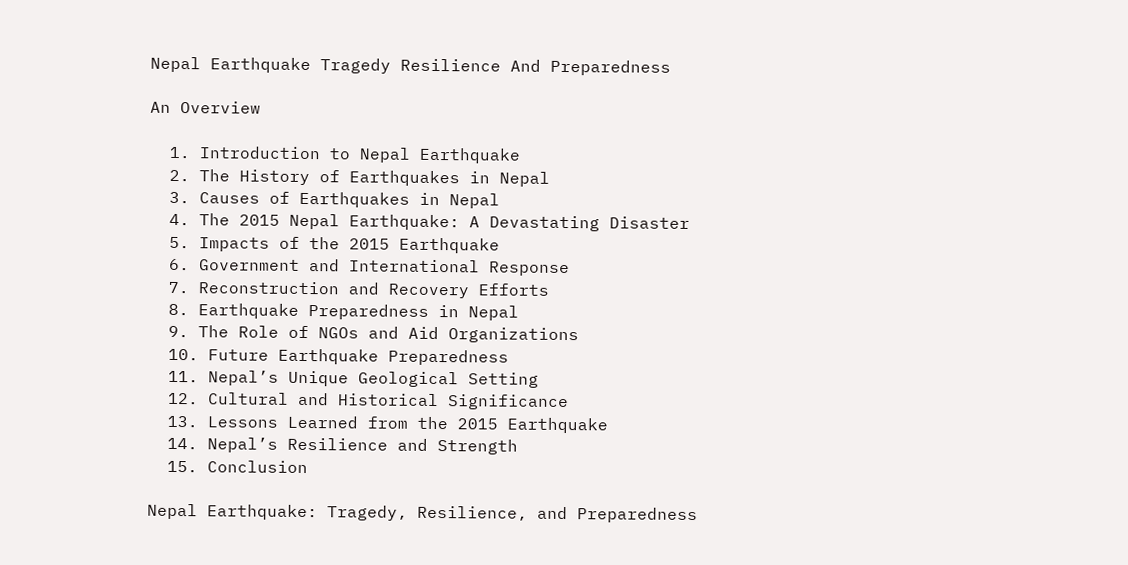Nepal Earthquake Tragedy Resilience And Preparedness

An Overview

  1. Introduction to Nepal Earthquake
  2. The History of Earthquakes in Nepal
  3. Causes of Earthquakes in Nepal
  4. The 2015 Nepal Earthquake: A Devastating Disaster
  5. Impacts of the 2015 Earthquake
  6. Government and International Response
  7. Reconstruction and Recovery Efforts
  8. Earthquake Preparedness in Nepal
  9. The Role of NGOs and Aid Organizations
  10. Future Earthquake Preparedness
  11. Nepal’s Unique Geological Setting
  12. Cultural and Historical Significance
  13. Lessons Learned from the 2015 Earthquake
  14. Nepal’s Resilience and Strength
  15. Conclusion

Nepal Earthquake: Tragedy, Resilience, and Preparedness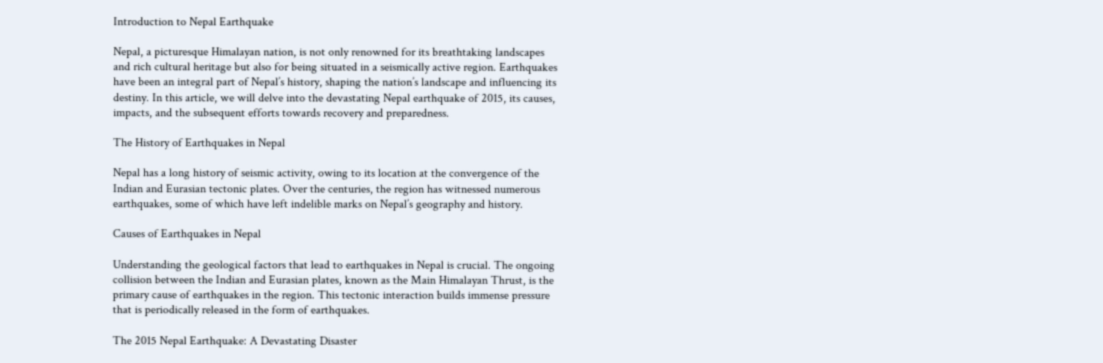Introduction to Nepal Earthquake

Nepal, a picturesque Himalayan nation, is not only renowned for its breathtaking landscapes and rich cultural heritage but also for being situated in a seismically active region. Earthquakes have been an integral part of Nepal’s history, shaping the nation’s landscape and influencing its destiny. In this article, we will delve into the devastating Nepal earthquake of 2015, its causes, impacts, and the subsequent efforts towards recovery and preparedness.

The History of Earthquakes in Nepal

Nepal has a long history of seismic activity, owing to its location at the convergence of the Indian and Eurasian tectonic plates. Over the centuries, the region has witnessed numerous earthquakes, some of which have left indelible marks on Nepal’s geography and history.

Causes of Earthquakes in Nepal

Understanding the geological factors that lead to earthquakes in Nepal is crucial. The ongoing collision between the Indian and Eurasian plates, known as the Main Himalayan Thrust, is the primary cause of earthquakes in the region. This tectonic interaction builds immense pressure that is periodically released in the form of earthquakes.

The 2015 Nepal Earthquake: A Devastating Disaster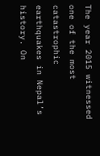The year 2015 witnessed one of the most catastrophic earthquakes in Nepal’s history. On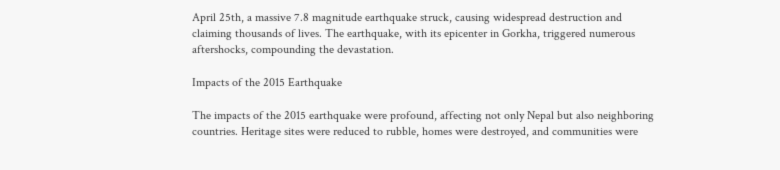April 25th, a massive 7.8 magnitude earthquake struck, causing widespread destruction and claiming thousands of lives. The earthquake, with its epicenter in Gorkha, triggered numerous aftershocks, compounding the devastation.

Impacts of the 2015 Earthquake

The impacts of the 2015 earthquake were profound, affecting not only Nepal but also neighboring countries. Heritage sites were reduced to rubble, homes were destroyed, and communities were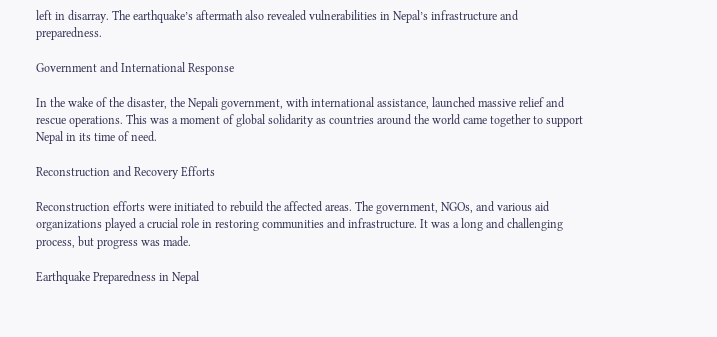left in disarray. The earthquake’s aftermath also revealed vulnerabilities in Nepal’s infrastructure and preparedness.

Government and International Response

In the wake of the disaster, the Nepali government, with international assistance, launched massive relief and rescue operations. This was a moment of global solidarity as countries around the world came together to support Nepal in its time of need.

Reconstruction and Recovery Efforts

Reconstruction efforts were initiated to rebuild the affected areas. The government, NGOs, and various aid organizations played a crucial role in restoring communities and infrastructure. It was a long and challenging process, but progress was made.

Earthquake Preparedness in Nepal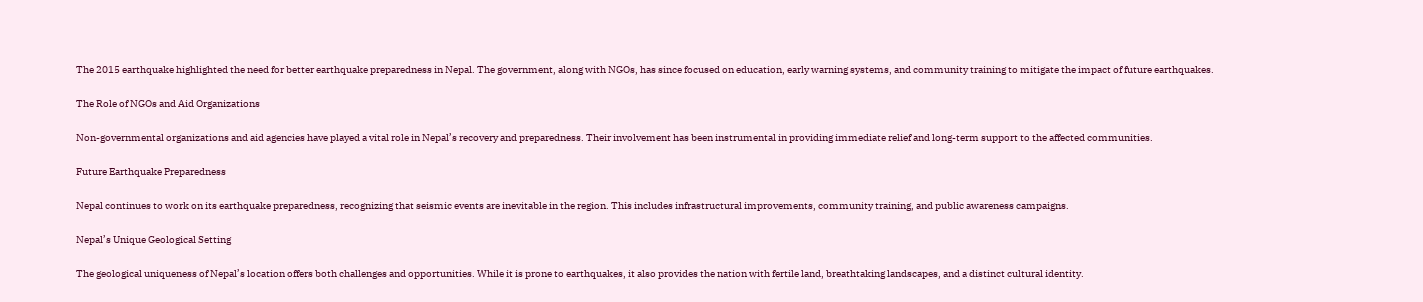The 2015 earthquake highlighted the need for better earthquake preparedness in Nepal. The government, along with NGOs, has since focused on education, early warning systems, and community training to mitigate the impact of future earthquakes.

The Role of NGOs and Aid Organizations

Non-governmental organizations and aid agencies have played a vital role in Nepal’s recovery and preparedness. Their involvement has been instrumental in providing immediate relief and long-term support to the affected communities.

Future Earthquake Preparedness

Nepal continues to work on its earthquake preparedness, recognizing that seismic events are inevitable in the region. This includes infrastructural improvements, community training, and public awareness campaigns.

Nepal’s Unique Geological Setting

The geological uniqueness of Nepal’s location offers both challenges and opportunities. While it is prone to earthquakes, it also provides the nation with fertile land, breathtaking landscapes, and a distinct cultural identity.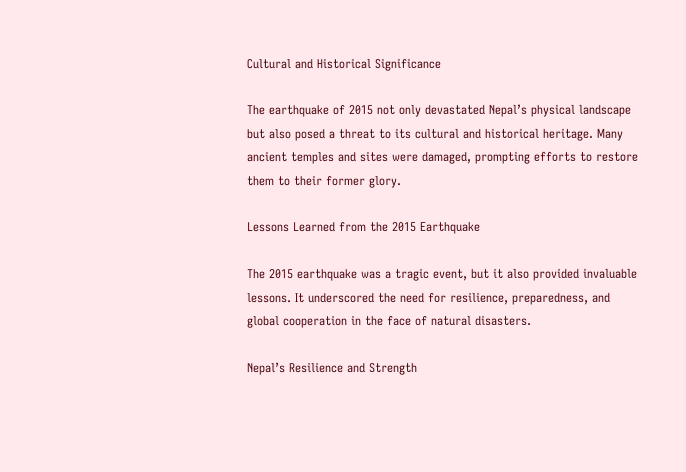Cultural and Historical Significance

The earthquake of 2015 not only devastated Nepal’s physical landscape but also posed a threat to its cultural and historical heritage. Many ancient temples and sites were damaged, prompting efforts to restore them to their former glory.

Lessons Learned from the 2015 Earthquake

The 2015 earthquake was a tragic event, but it also provided invaluable lessons. It underscored the need for resilience, preparedness, and global cooperation in the face of natural disasters.

Nepal’s Resilience and Strength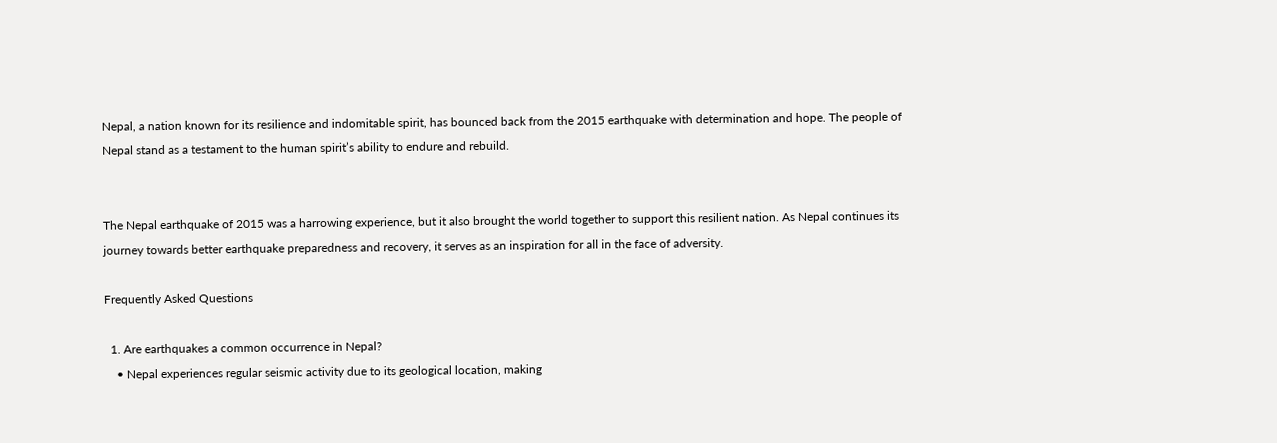Nepal, a nation known for its resilience and indomitable spirit, has bounced back from the 2015 earthquake with determination and hope. The people of Nepal stand as a testament to the human spirit’s ability to endure and rebuild.


The Nepal earthquake of 2015 was a harrowing experience, but it also brought the world together to support this resilient nation. As Nepal continues its journey towards better earthquake preparedness and recovery, it serves as an inspiration for all in the face of adversity.

Frequently Asked Questions

  1. Are earthquakes a common occurrence in Nepal?
    • Nepal experiences regular seismic activity due to its geological location, making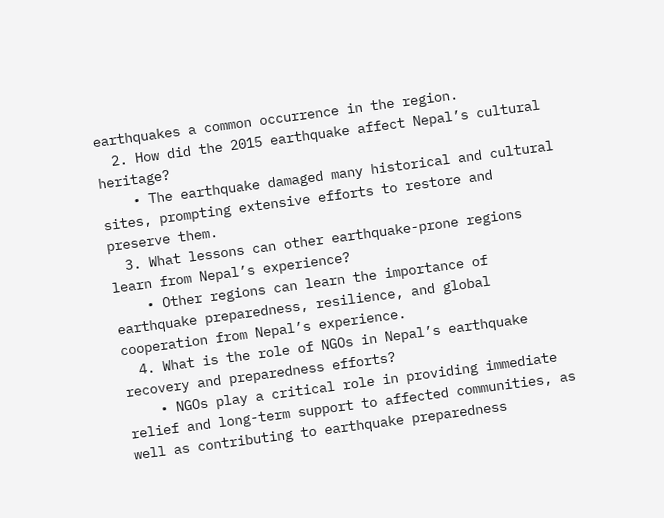earthquakes a common occurrence in the region.
  2. How did the 2015 earthquake affect Nepal’s cultural heritage?
    • The earthquake damaged many historical and cultural sites, prompting extensive efforts to restore and preserve them.
  3. What lessons can other earthquake-prone regions learn from Nepal’s experience?
    • Other regions can learn the importance of earthquake preparedness, resilience, and global cooperation from Nepal’s experience.
  4. What is the role of NGOs in Nepal’s earthquake recovery and preparedness efforts?
    • NGOs play a critical role in providing immediate relief and long-term support to affected communities, as well as contributing to earthquake preparedness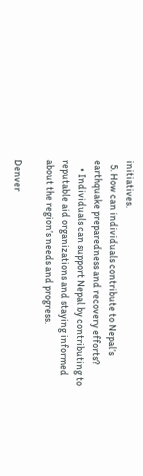initiatives.
  5. How can individuals contribute to Nepal’s earthquake preparedness and recovery efforts?
    • Individuals can support Nepal by contributing to reputable aid organizations and staying informed about the region’s needs and progress.

Denver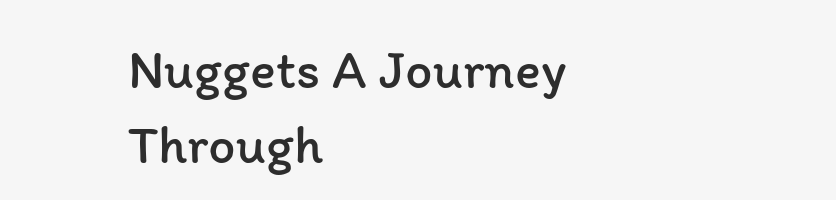Nuggets A Journey Through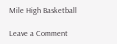Mile High Basketball

Leave a Comment